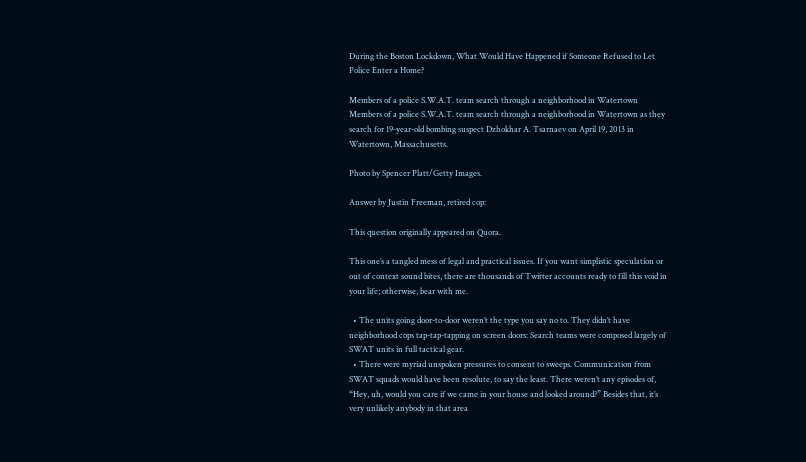During the Boston Lockdown, What Would Have Happened if Someone Refused to Let Police Enter a Home?

Members of a police S.W.A.T. team search through a neighborhood in Watertown
Members of a police S.W.A.T. team search through a neighborhood in Watertown as they search for 19-year-old bombing suspect Dzhokhar A. Tsarnaev on April 19, 2013 in Watertown, Massachusetts.

Photo by Spencer Platt/Getty Images.

Answer by Justin Freeman, retired cop:

This question originally appeared on Quora.

This one’s a tangled mess of legal and practical issues. If you want simplistic speculation or out of context sound bites, there are thousands of Twitter accounts ready to fill this void in your life; otherwise, bear with me.

  • The units going door-to-door weren’t the type you say no to. They didn’t have neighborhood cops tap-tap-tapping on screen doors: Search teams were composed largely of SWAT units in full tactical gear.
  • There were myriad unspoken pressures to consent to sweeps. Communication from SWAT squads would have been resolute, to say the least. There weren’t any episodes of, “Hey, uh, would you care if we came in your house and looked around?” Besides that, it’s very unlikely anybody in that area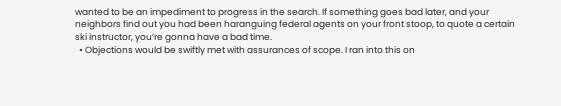wanted to be an impediment to progress in the search. If something goes bad later, and your neighbors find out you had been haranguing federal agents on your front stoop, to quote a certain ski instructor, you’re gonna have a bad time.
  • Objections would be swiftly met with assurances of scope. I ran into this on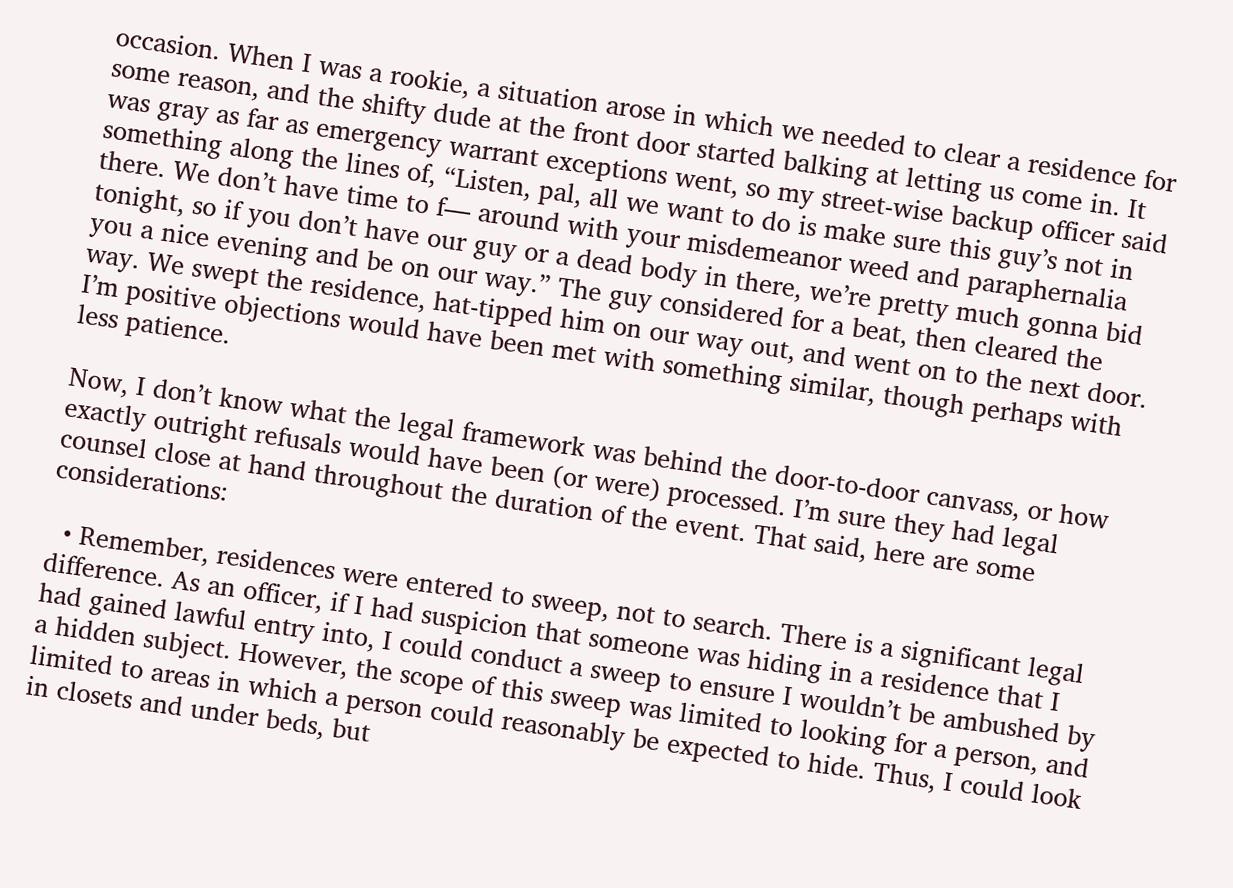occasion. When I was a rookie, a situation arose in which we needed to clear a residence for some reason, and the shifty dude at the front door started balking at letting us come in. It was gray as far as emergency warrant exceptions went, so my street-wise backup officer said something along the lines of, “Listen, pal, all we want to do is make sure this guy’s not in there. We don’t have time to f— around with your misdemeanor weed and paraphernalia tonight, so if you don’t have our guy or a dead body in there, we’re pretty much gonna bid you a nice evening and be on our way.” The guy considered for a beat, then cleared the way. We swept the residence, hat-tipped him on our way out, and went on to the next door. I’m positive objections would have been met with something similar, though perhaps with less patience.

Now, I don’t know what the legal framework was behind the door-to-door canvass, or how exactly outright refusals would have been (or were) processed. I’m sure they had legal counsel close at hand throughout the duration of the event. That said, here are some considerations:

  • Remember, residences were entered to sweep, not to search. There is a significant legal difference. As an officer, if I had suspicion that someone was hiding in a residence that I had gained lawful entry into, I could conduct a sweep to ensure I wouldn’t be ambushed by a hidden subject. However, the scope of this sweep was limited to looking for a person, and limited to areas in which a person could reasonably be expected to hide. Thus, I could look in closets and under beds, but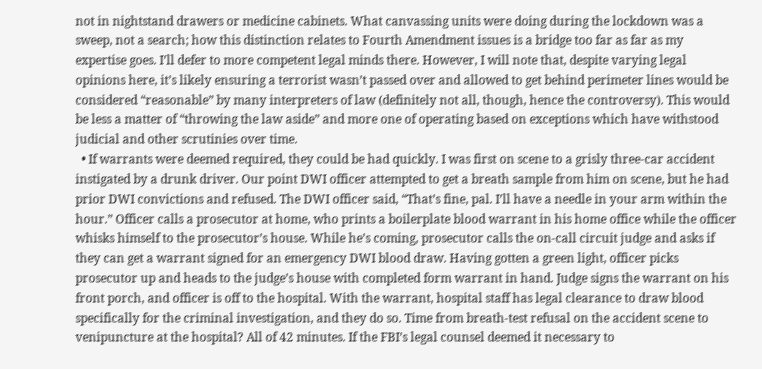not in nightstand drawers or medicine cabinets. What canvassing units were doing during the lockdown was a sweep, not a search; how this distinction relates to Fourth Amendment issues is a bridge too far as far as my expertise goes. I’ll defer to more competent legal minds there. However, I will note that, despite varying legal opinions here, it’s likely ensuring a terrorist wasn’t passed over and allowed to get behind perimeter lines would be considered “reasonable” by many interpreters of law (definitely not all, though, hence the controversy). This would be less a matter of “throwing the law aside” and more one of operating based on exceptions which have withstood judicial and other scrutinies over time.
  • If warrants were deemed required, they could be had quickly. I was first on scene to a grisly three-car accident instigated by a drunk driver. Our point DWI officer attempted to get a breath sample from him on scene, but he had prior DWI convictions and refused. The DWI officer said, “That’s fine, pal. I’ll have a needle in your arm within the hour.” Officer calls a prosecutor at home, who prints a boilerplate blood warrant in his home office while the officer whisks himself to the prosecutor’s house. While he’s coming, prosecutor calls the on-call circuit judge and asks if they can get a warrant signed for an emergency DWI blood draw. Having gotten a green light, officer picks prosecutor up and heads to the judge’s house with completed form warrant in hand. Judge signs the warrant on his front porch, and officer is off to the hospital. With the warrant, hospital staff has legal clearance to draw blood specifically for the criminal investigation, and they do so. Time from breath-test refusal on the accident scene to venipuncture at the hospital? All of 42 minutes. If the FBI’s legal counsel deemed it necessary to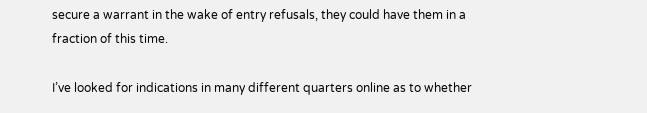secure a warrant in the wake of entry refusals, they could have them in a fraction of this time.

I’ve looked for indications in many different quarters online as to whether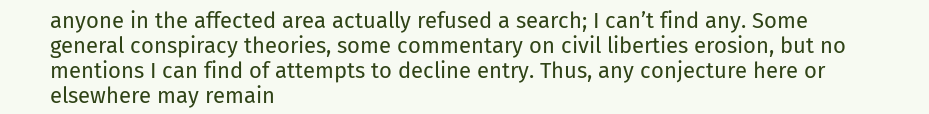anyone in the affected area actually refused a search; I can’t find any. Some general conspiracy theories, some commentary on civil liberties erosion, but no mentions I can find of attempts to decline entry. Thus, any conjecture here or elsewhere may remain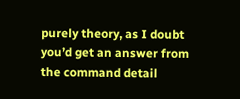purely theory, as I doubt you’d get an answer from the command detail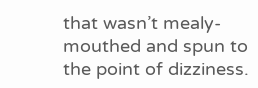that wasn’t mealy-mouthed and spun to the point of dizziness.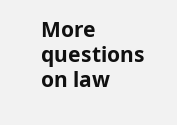More questions on law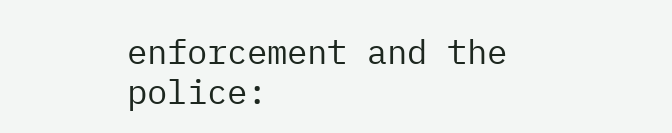enforcement and the police: